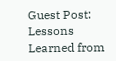Guest Post: Lessons Learned from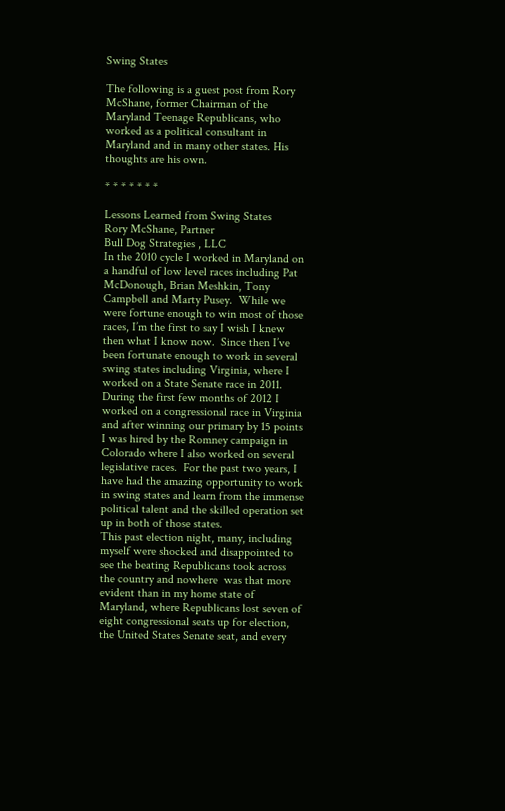Swing States

The following is a guest post from Rory McShane, former Chairman of the Maryland Teenage Republicans, who worked as a political consultant in Maryland and in many other states. His thoughts are his own.

* * * * * * *

Lessons Learned from Swing States
Rory McShane, Partner
Bull Dog Strategies , LLC
In the 2010 cycle I worked in Maryland on a handful of low level races including Pat McDonough, Brian Meshkin, Tony Campbell and Marty Pusey.  While we were fortune enough to win most of those races, I’m the first to say I wish I knew then what I know now.  Since then I’ve been fortunate enough to work in several swing states including Virginia, where I worked on a State Senate race in 2011.  During the first few months of 2012 I worked on a congressional race in Virginia and after winning our primary by 15 points I was hired by the Romney campaign in Colorado where I also worked on several legislative races.  For the past two years, I have had the amazing opportunity to work in swing states and learn from the immense political talent and the skilled operation set up in both of those states.
This past election night, many, including myself were shocked and disappointed to see the beating Republicans took across the country and nowhere  was that more evident than in my home state of Maryland, where Republicans lost seven of eight congressional seats up for election, the United States Senate seat, and every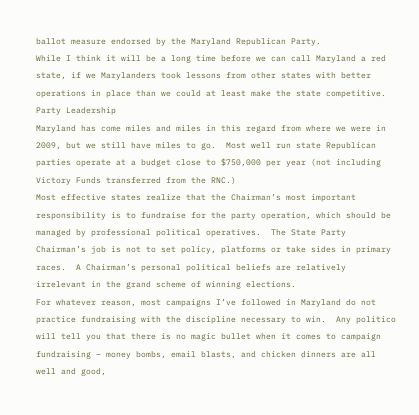ballot measure endorsed by the Maryland Republican Party.
While I think it will be a long time before we can call Maryland a red state, if we Marylanders took lessons from other states with better operations in place than we could at least make the state competitive.
Party Leadership
Maryland has come miles and miles in this regard from where we were in 2009, but we still have miles to go.  Most well run state Republican parties operate at a budget close to $750,000 per year (not including Victory Funds transferred from the RNC.)
Most effective states realize that the Chairman’s most important responsibility is to fundraise for the party operation, which should be managed by professional political operatives.  The State Party Chairman’s job is not to set policy, platforms or take sides in primary races.  A Chairman’s personal political beliefs are relatively irrelevant in the grand scheme of winning elections.
For whatever reason, most campaigns I’ve followed in Maryland do not practice fundraising with the discipline necessary to win.  Any politico will tell you that there is no magic bullet when it comes to campaign fundraising – money bombs, email blasts, and chicken dinners are all well and good,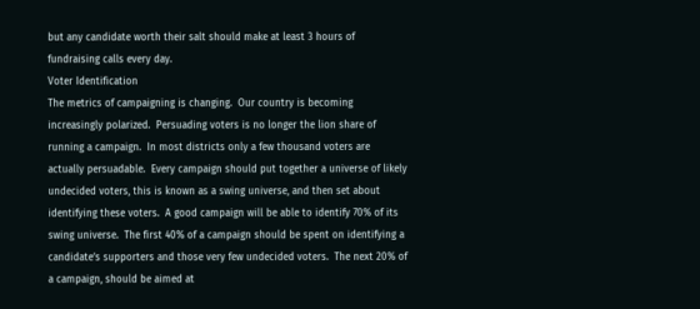but any candidate worth their salt should make at least 3 hours of fundraising calls every day.
Voter Identification
The metrics of campaigning is changing.  Our country is becoming increasingly polarized.  Persuading voters is no longer the lion share of running a campaign.  In most districts only a few thousand voters are actually persuadable.  Every campaign should put together a universe of likely undecided voters, this is known as a swing universe, and then set about identifying these voters.  A good campaign will be able to identify 70% of its swing universe.  The first 40% of a campaign should be spent on identifying a candidate’s supporters and those very few undecided voters.  The next 20% of a campaign, should be aimed at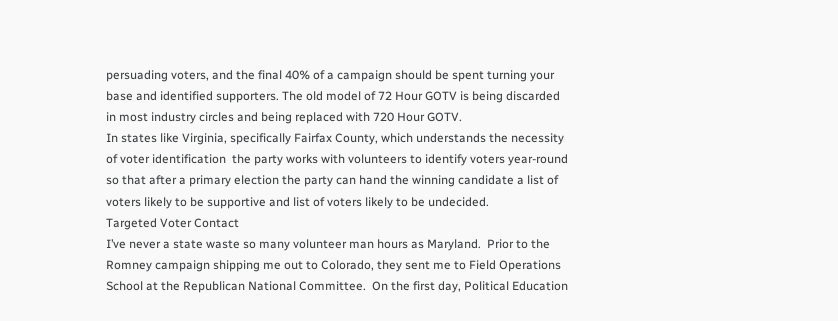persuading voters, and the final 40% of a campaign should be spent turning your base and identified supporters. The old model of 72 Hour GOTV is being discarded in most industry circles and being replaced with 720 Hour GOTV.
In states like Virginia, specifically Fairfax County, which understands the necessity of voter identification  the party works with volunteers to identify voters year-round so that after a primary election the party can hand the winning candidate a list of voters likely to be supportive and list of voters likely to be undecided.
Targeted Voter Contact
I’ve never a state waste so many volunteer man hours as Maryland.  Prior to the Romney campaign shipping me out to Colorado, they sent me to Field Operations School at the Republican National Committee.  On the first day, Political Education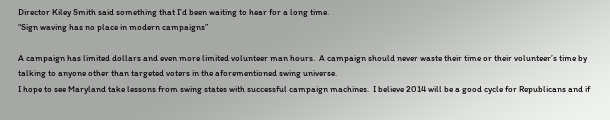Director Kiley Smith said something that I’d been waiting to hear for a long time.
“Sign waving has no place in modern campaigns”

A campaign has limited dollars and even more limited volunteer man hours.  A campaign should never waste their time or their volunteer’s time by talking to anyone other than targeted voters in the aforementioned swing universe.
I hope to see Maryland take lessons from swing states with successful campaign machines.  I believe 2014 will be a good cycle for Republicans and if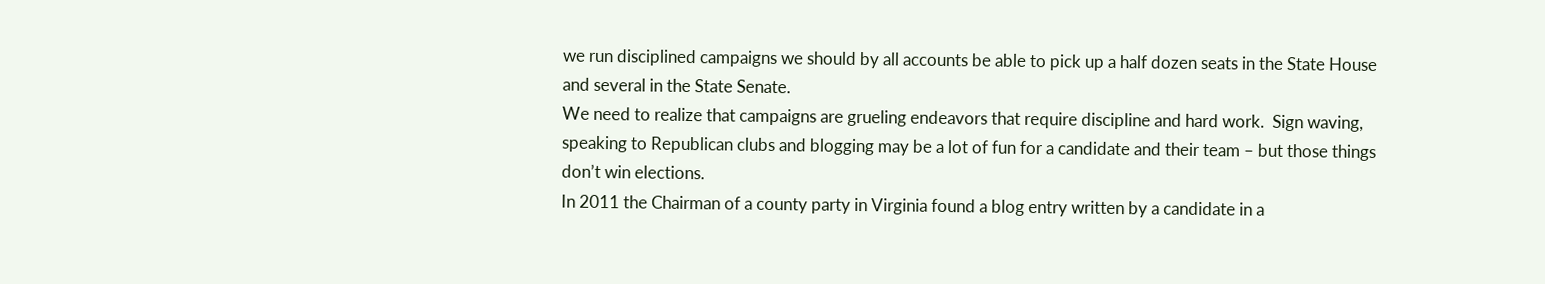we run disciplined campaigns we should by all accounts be able to pick up a half dozen seats in the State House and several in the State Senate.
We need to realize that campaigns are grueling endeavors that require discipline and hard work.  Sign waving, speaking to Republican clubs and blogging may be a lot of fun for a candidate and their team – but those things don’t win elections.
In 2011 the Chairman of a county party in Virginia found a blog entry written by a candidate in a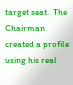target seat.  The Chairman created a profile using his real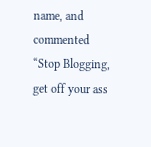name, and commented “Stop Blogging, get off your ass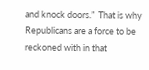and knock doors.”  That is why Republicans are a force to be reckoned with in that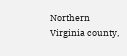Northern Virginia county,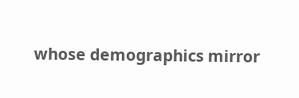whose demographics mirror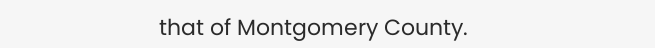that of Montgomery County.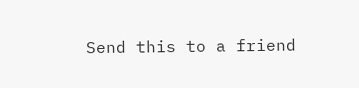Send this to a friend